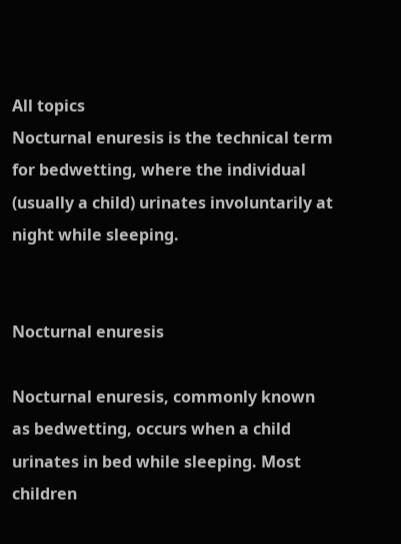All topics
Nocturnal enuresis is the technical term for bedwetting, where the individual (usually a child) urinates involuntarily at night while sleeping.


Nocturnal enuresis

Nocturnal enuresis, commonly known as bedwetting, occurs when a child urinates in bed while sleeping. Most children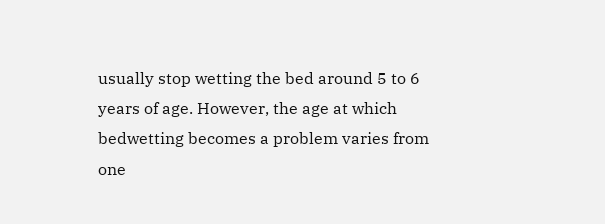usually stop wetting the bed around 5 to 6 years of age. However, the age at which bedwetting becomes a problem varies from one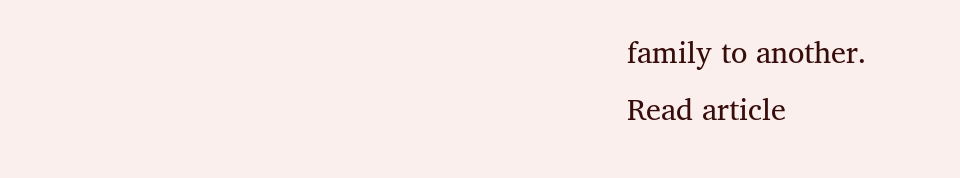family to another.
Read article